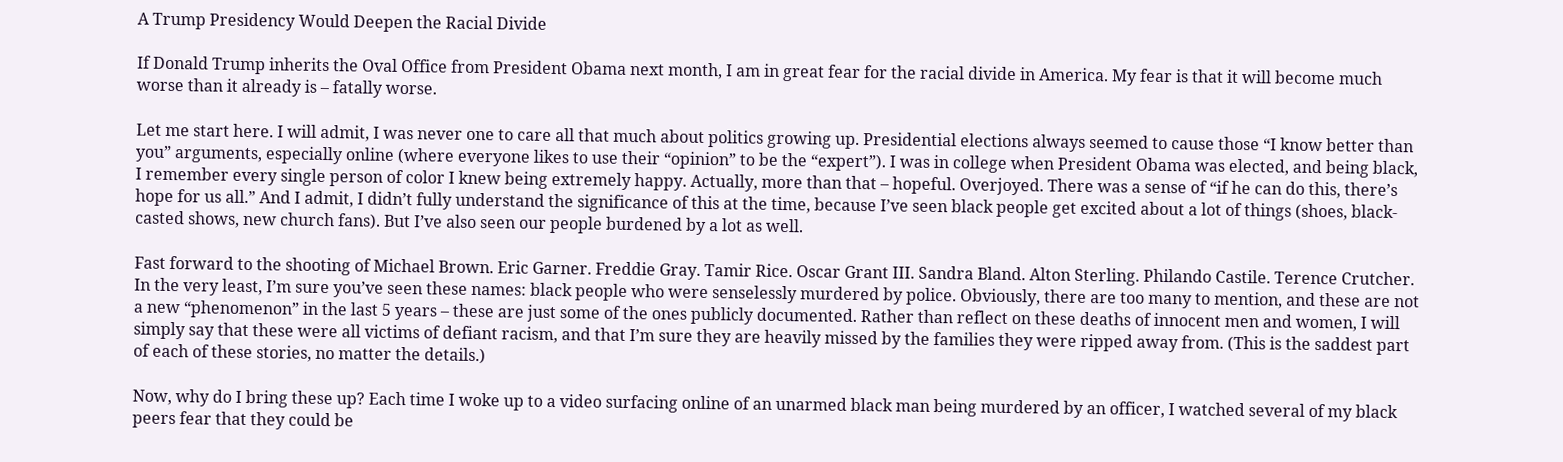A Trump Presidency Would Deepen the Racial Divide

If Donald Trump inherits the Oval Office from President Obama next month, I am in great fear for the racial divide in America. My fear is that it will become much worse than it already is – fatally worse.

Let me start here. I will admit, I was never one to care all that much about politics growing up. Presidential elections always seemed to cause those “I know better than you” arguments, especially online (where everyone likes to use their “opinion” to be the “expert”). I was in college when President Obama was elected, and being black, I remember every single person of color I knew being extremely happy. Actually, more than that – hopeful. Overjoyed. There was a sense of “if he can do this, there’s hope for us all.” And I admit, I didn’t fully understand the significance of this at the time, because I’ve seen black people get excited about a lot of things (shoes, black-casted shows, new church fans). But I’ve also seen our people burdened by a lot as well.

Fast forward to the shooting of Michael Brown. Eric Garner. Freddie Gray. Tamir Rice. Oscar Grant III. Sandra Bland. Alton Sterling. Philando Castile. Terence Crutcher. In the very least, I’m sure you’ve seen these names: black people who were senselessly murdered by police. Obviously, there are too many to mention, and these are not a new “phenomenon” in the last 5 years – these are just some of the ones publicly documented. Rather than reflect on these deaths of innocent men and women, I will simply say that these were all victims of defiant racism, and that I’m sure they are heavily missed by the families they were ripped away from. (This is the saddest part of each of these stories, no matter the details.)

Now, why do I bring these up? Each time I woke up to a video surfacing online of an unarmed black man being murdered by an officer, I watched several of my black peers fear that they could be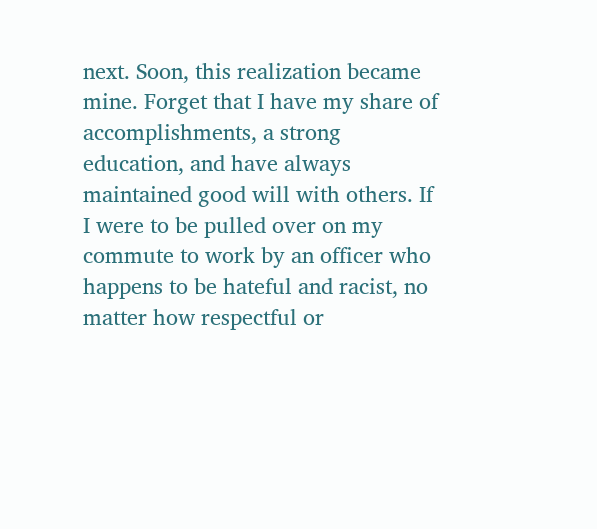next. Soon, this realization became mine. Forget that I have my share of accomplishments, a strong education, and have always maintained good will with others. If I were to be pulled over on my commute to work by an officer who happens to be hateful and racist, no matter how respectful or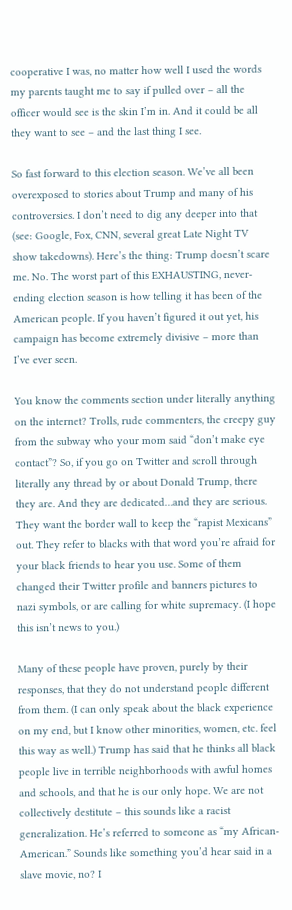cooperative I was, no matter how well I used the words my parents taught me to say if pulled over – all the officer would see is the skin I’m in. And it could be all they want to see – and the last thing I see.

So fast forward to this election season. We’ve all been overexposed to stories about Trump and many of his controversies. I don’t need to dig any deeper into that (see: Google, Fox, CNN, several great Late Night TV show takedowns). Here’s the thing: Trump doesn’t scare me. No. The worst part of this EXHAUSTING, never-ending election season is how telling it has been of the American people. If you haven’t figured it out yet, his campaign has become extremely divisive – more than I’ve ever seen.

You know the comments section under literally anything on the internet? Trolls, rude commenters, the creepy guy from the subway who your mom said “don’t make eye contact”? So, if you go on Twitter and scroll through literally any thread by or about Donald Trump, there they are. And they are dedicated…and they are serious. They want the border wall to keep the “rapist Mexicans” out. They refer to blacks with that word you’re afraid for your black friends to hear you use. Some of them changed their Twitter profile and banners pictures to nazi symbols, or are calling for white supremacy. (I hope this isn’t news to you.)

Many of these people have proven, purely by their responses, that they do not understand people different from them. (I can only speak about the black experience on my end, but I know other minorities, women, etc. feel this way as well.) Trump has said that he thinks all black people live in terrible neighborhoods with awful homes and schools, and that he is our only hope. We are not collectively destitute – this sounds like a racist generalization. He’s referred to someone as “my African-American.” Sounds like something you’d hear said in a slave movie, no? I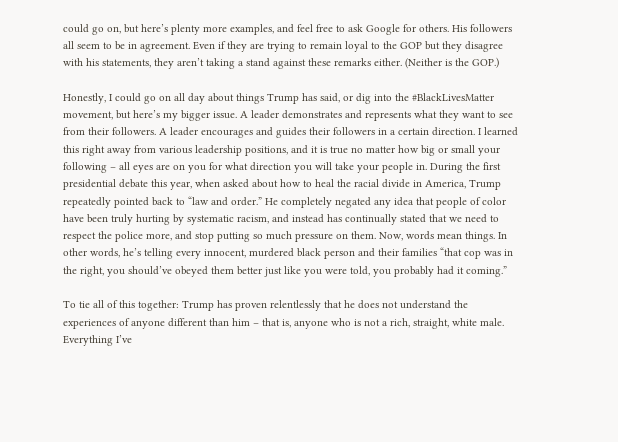could go on, but here’s plenty more examples, and feel free to ask Google for others. His followers all seem to be in agreement. Even if they are trying to remain loyal to the GOP but they disagree with his statements, they aren’t taking a stand against these remarks either. (Neither is the GOP.)

Honestly, I could go on all day about things Trump has said, or dig into the #BlackLivesMatter movement, but here’s my bigger issue. A leader demonstrates and represents what they want to see from their followers. A leader encourages and guides their followers in a certain direction. I learned this right away from various leadership positions, and it is true no matter how big or small your following – all eyes are on you for what direction you will take your people in. During the first presidential debate this year, when asked about how to heal the racial divide in America, Trump repeatedly pointed back to “law and order.” He completely negated any idea that people of color have been truly hurting by systematic racism, and instead has continually stated that we need to respect the police more, and stop putting so much pressure on them. Now, words mean things. In other words, he’s telling every innocent, murdered black person and their families “that cop was in the right, you should’ve obeyed them better just like you were told, you probably had it coming.”

To tie all of this together: Trump has proven relentlessly that he does not understand the experiences of anyone different than him – that is, anyone who is not a rich, straight, white male. Everything I’ve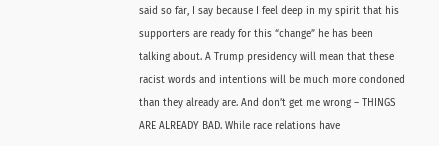said so far, I say because I feel deep in my spirit that his supporters are ready for this “change” he has been talking about. A Trump presidency will mean that these racist words and intentions will be much more condoned than they already are. And don’t get me wrong – THINGS ARE ALREADY BAD. While race relations have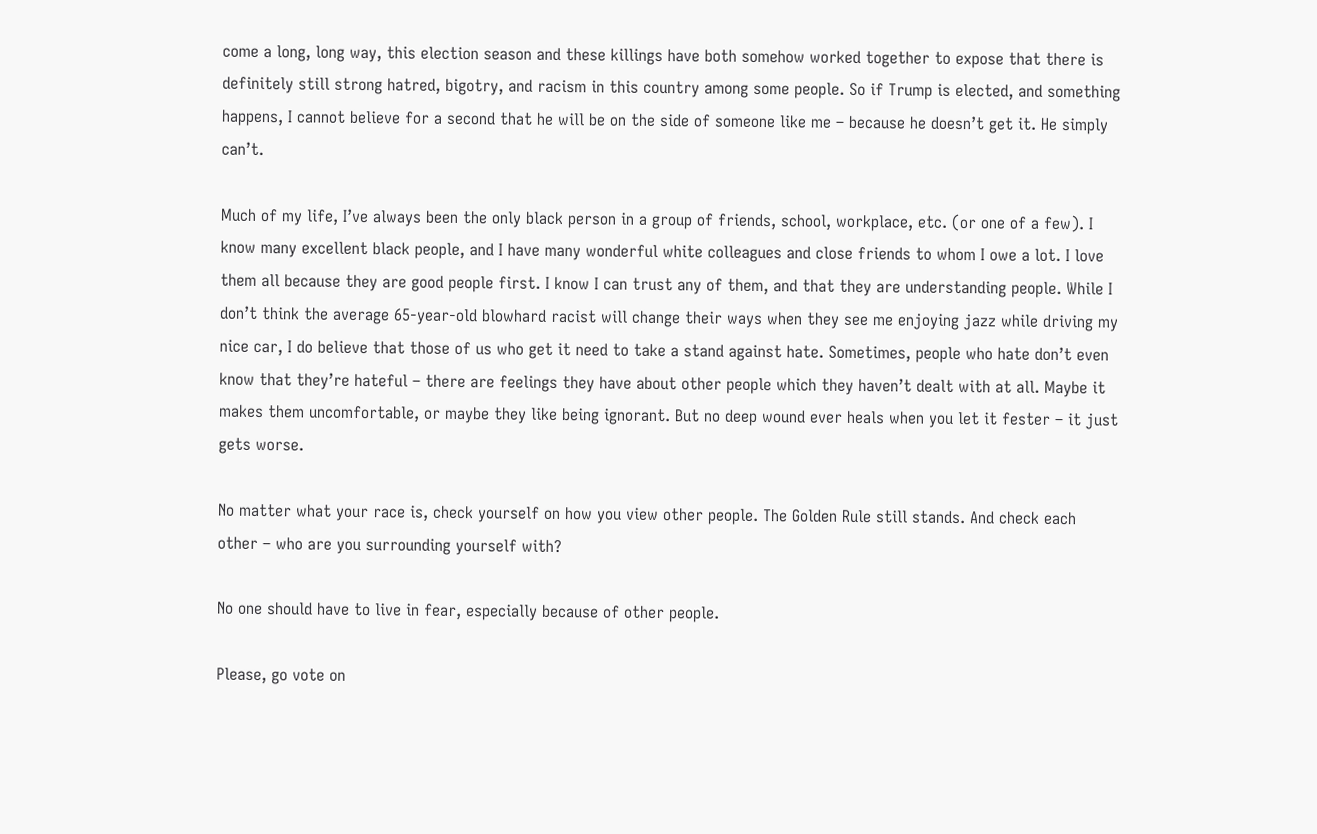come a long, long way, this election season and these killings have both somehow worked together to expose that there is definitely still strong hatred, bigotry, and racism in this country among some people. So if Trump is elected, and something happens, I cannot believe for a second that he will be on the side of someone like me – because he doesn’t get it. He simply can’t.

Much of my life, I’ve always been the only black person in a group of friends, school, workplace, etc. (or one of a few). I know many excellent black people, and I have many wonderful white colleagues and close friends to whom I owe a lot. I love them all because they are good people first. I know I can trust any of them, and that they are understanding people. While I don’t think the average 65-year-old blowhard racist will change their ways when they see me enjoying jazz while driving my nice car, I do believe that those of us who get it need to take a stand against hate. Sometimes, people who hate don’t even know that they’re hateful – there are feelings they have about other people which they haven’t dealt with at all. Maybe it makes them uncomfortable, or maybe they like being ignorant. But no deep wound ever heals when you let it fester – it just gets worse.

No matter what your race is, check yourself on how you view other people. The Golden Rule still stands. And check each other – who are you surrounding yourself with?

No one should have to live in fear, especially because of other people.

Please, go vote on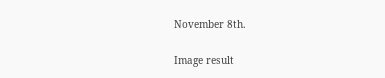November 8th.

Image result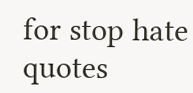for stop hate quotes